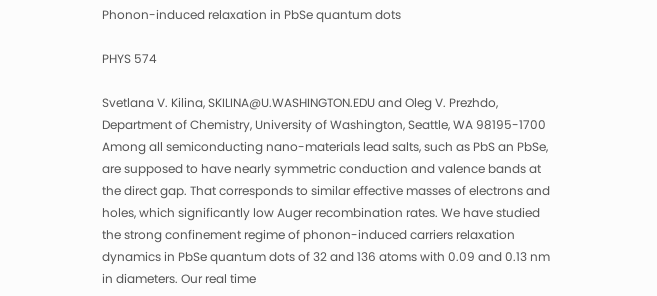Phonon-induced relaxation in PbSe quantum dots

PHYS 574

Svetlana V. Kilina, SKILINA@U.WASHINGTON.EDU and Oleg V. Prezhdo, Department of Chemistry, University of Washington, Seattle, WA 98195-1700
Among all semiconducting nano-materials lead salts, such as PbS an PbSe, are supposed to have nearly symmetric conduction and valence bands at the direct gap. That corresponds to similar effective masses of electrons and holes, which significantly low Auger recombination rates. We have studied the strong confinement regime of phonon-induced carriers relaxation dynamics in PbSe quantum dots of 32 and 136 atoms with 0.09 and 0.13 nm in diameters. Our real time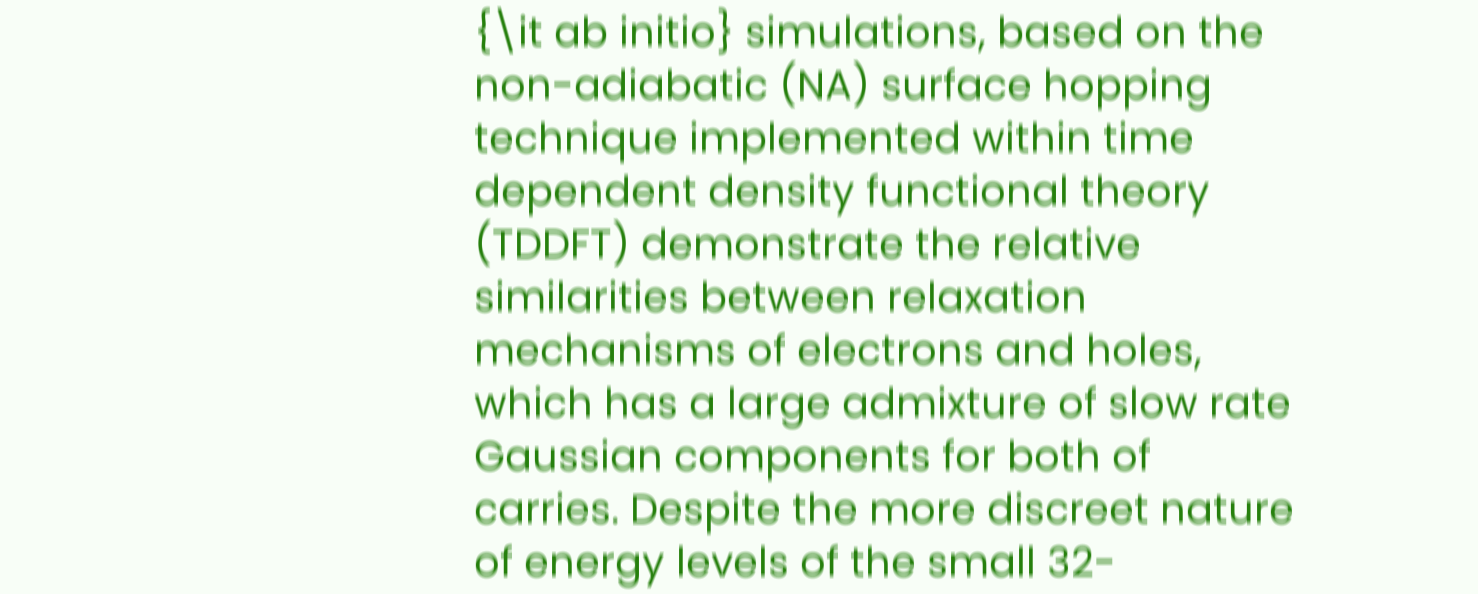{\it ab initio} simulations, based on the non-adiabatic (NA) surface hopping technique implemented within time dependent density functional theory (TDDFT) demonstrate the relative similarities between relaxation mechanisms of electrons and holes, which has a large admixture of slow rate Gaussian components for both of carries. Despite the more discreet nature of energy levels of the small 32-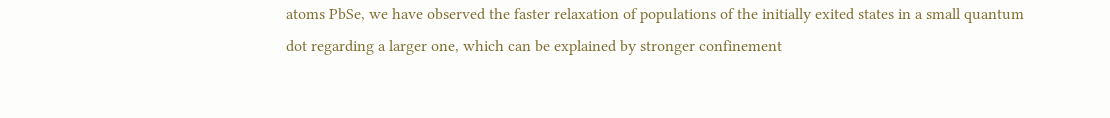atoms PbSe, we have observed the faster relaxation of populations of the initially exited states in a small quantum dot regarding a larger one, which can be explained by stronger confinement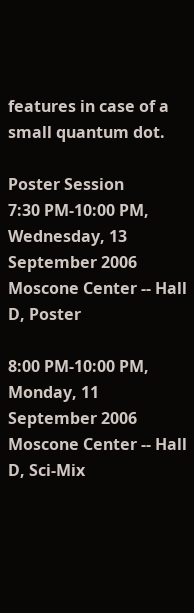features in case of a small quantum dot.

Poster Session
7:30 PM-10:00 PM, Wednesday, 13 September 2006 Moscone Center -- Hall D, Poster

8:00 PM-10:00 PM, Monday, 11 September 2006 Moscone Center -- Hall D, Sci-Mix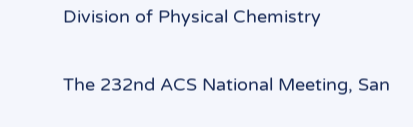Division of Physical Chemistry

The 232nd ACS National Meeting, San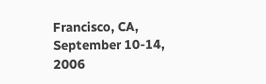Francisco, CA, September 10-14, 2006